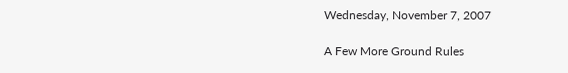Wednesday, November 7, 2007

A Few More Ground Rules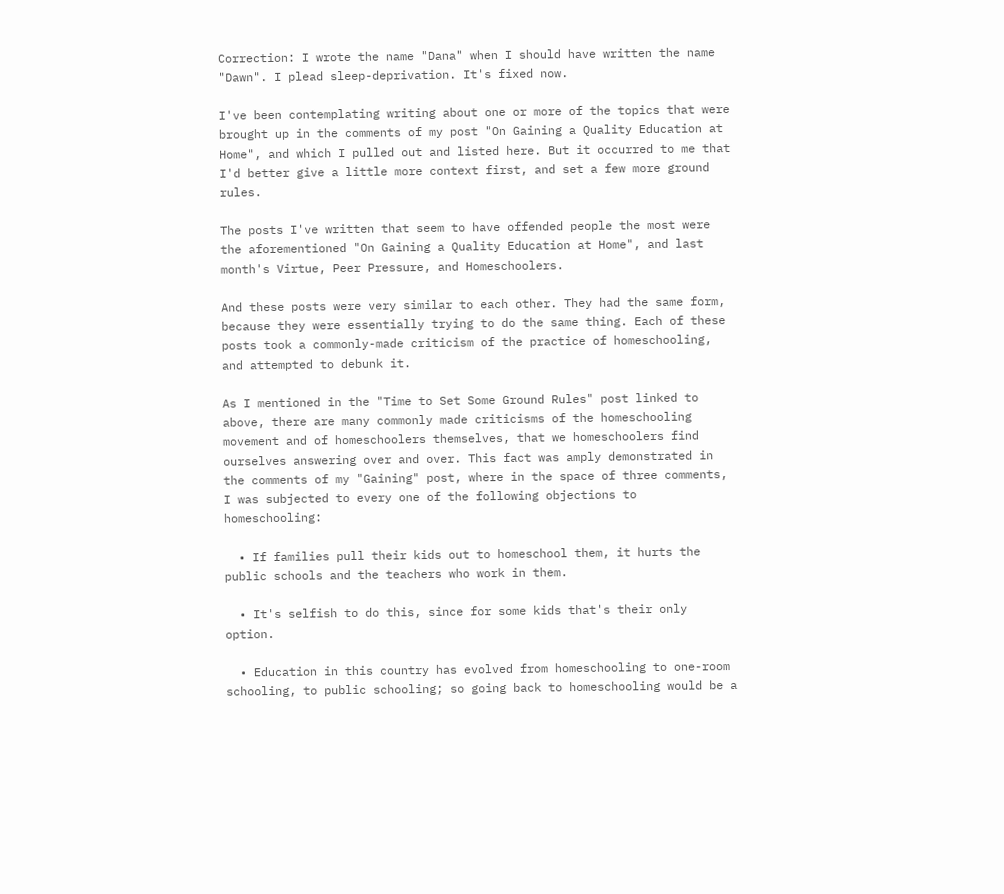Correction: I wrote the name "Dana" when I should have written the name "Dawn". I plead sleep-deprivation. It's fixed now.

I've been contemplating writing about one or more of the topics that were brought up in the comments of my post "On Gaining a Quality Education at Home", and which I pulled out and listed here. But it occurred to me that I'd better give a little more context first, and set a few more ground rules.

The posts I've written that seem to have offended people the most were the aforementioned "On Gaining a Quality Education at Home", and last month's Virtue, Peer Pressure, and Homeschoolers.

And these posts were very similar to each other. They had the same form, because they were essentially trying to do the same thing. Each of these posts took a commonly-made criticism of the practice of homeschooling, and attempted to debunk it.

As I mentioned in the "Time to Set Some Ground Rules" post linked to above, there are many commonly made criticisms of the homeschooling movement and of homeschoolers themselves, that we homeschoolers find ourselves answering over and over. This fact was amply demonstrated in the comments of my "Gaining" post, where in the space of three comments, I was subjected to every one of the following objections to homeschooling:

  • If families pull their kids out to homeschool them, it hurts the public schools and the teachers who work in them.

  • It's selfish to do this, since for some kids that's their only option.

  • Education in this country has evolved from homeschooling to one-room schooling, to public schooling; so going back to homeschooling would be a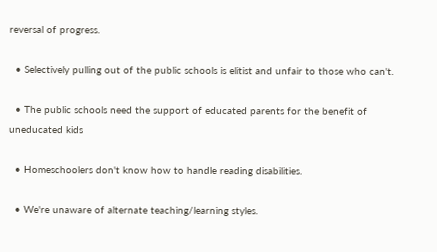reversal of progress.

  • Selectively pulling out of the public schools is elitist and unfair to those who can't.

  • The public schools need the support of educated parents for the benefit of uneducated kids

  • Homeschoolers don't know how to handle reading disabilities.

  • We're unaware of alternate teaching/learning styles.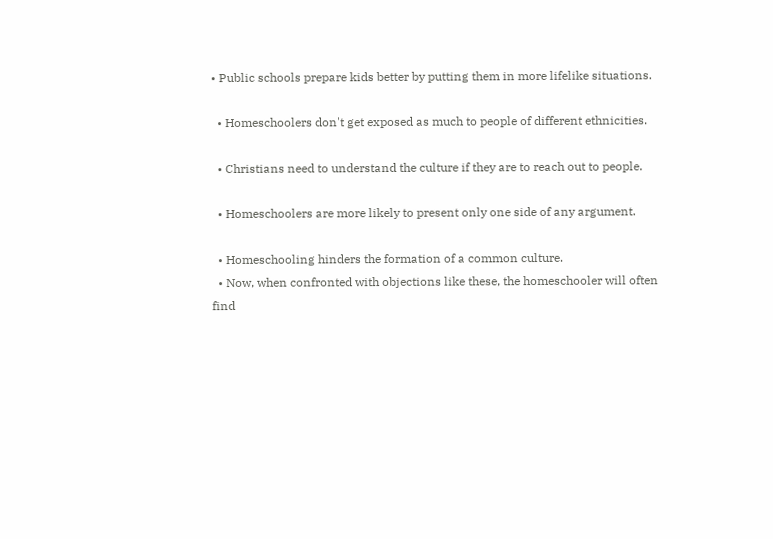• Public schools prepare kids better by putting them in more lifelike situations.

  • Homeschoolers don't get exposed as much to people of different ethnicities.

  • Christians need to understand the culture if they are to reach out to people.

  • Homeschoolers are more likely to present only one side of any argument.

  • Homeschooling hinders the formation of a common culture.
  • Now, when confronted with objections like these, the homeschooler will often find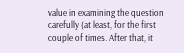value in examining the question carefully (at least, for the first couple of times. After that, it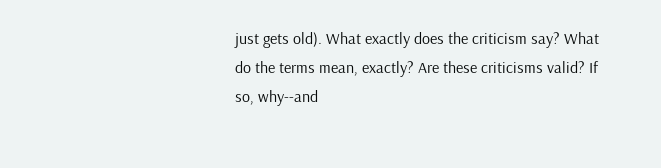just gets old). What exactly does the criticism say? What do the terms mean, exactly? Are these criticisms valid? If so, why--and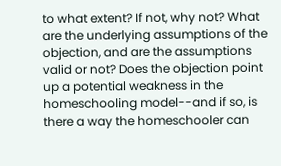to what extent? If not, why not? What are the underlying assumptions of the objection, and are the assumptions valid or not? Does the objection point up a potential weakness in the homeschooling model--and if so, is there a way the homeschooler can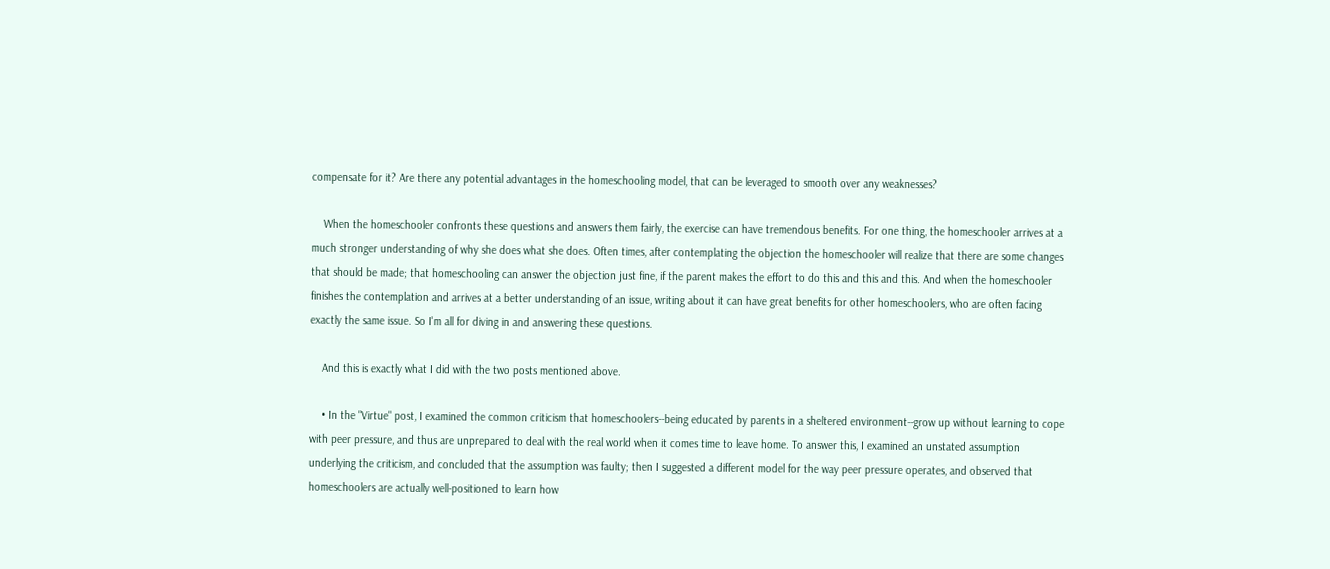compensate for it? Are there any potential advantages in the homeschooling model, that can be leveraged to smooth over any weaknesses?

    When the homeschooler confronts these questions and answers them fairly, the exercise can have tremendous benefits. For one thing, the homeschooler arrives at a much stronger understanding of why she does what she does. Often times, after contemplating the objection the homeschooler will realize that there are some changes that should be made; that homeschooling can answer the objection just fine, if the parent makes the effort to do this and this and this. And when the homeschooler finishes the contemplation and arrives at a better understanding of an issue, writing about it can have great benefits for other homeschoolers, who are often facing exactly the same issue. So I'm all for diving in and answering these questions.

    And this is exactly what I did with the two posts mentioned above.

    • In the "Virtue" post, I examined the common criticism that homeschoolers--being educated by parents in a sheltered environment--grow up without learning to cope with peer pressure, and thus are unprepared to deal with the real world when it comes time to leave home. To answer this, I examined an unstated assumption underlying the criticism, and concluded that the assumption was faulty; then I suggested a different model for the way peer pressure operates, and observed that homeschoolers are actually well-positioned to learn how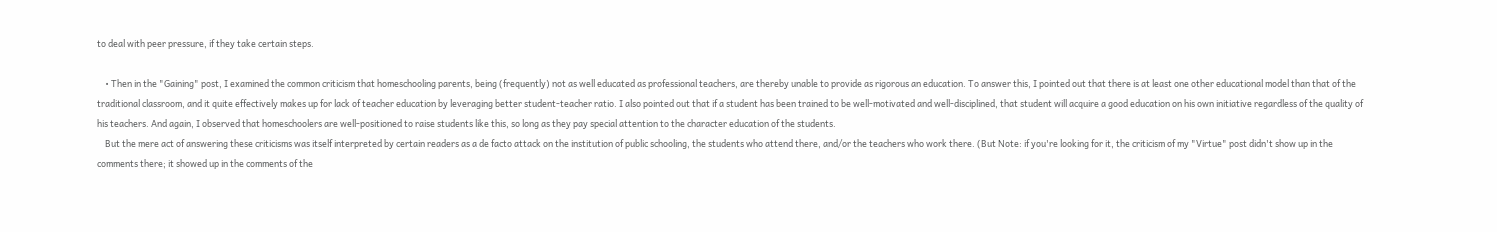to deal with peer pressure, if they take certain steps.

    • Then in the "Gaining" post, I examined the common criticism that homeschooling parents, being (frequently) not as well educated as professional teachers, are thereby unable to provide as rigorous an education. To answer this, I pointed out that there is at least one other educational model than that of the traditional classroom, and it quite effectively makes up for lack of teacher education by leveraging better student-teacher ratio. I also pointed out that if a student has been trained to be well-motivated and well-disciplined, that student will acquire a good education on his own initiative regardless of the quality of his teachers. And again, I observed that homeschoolers are well-positioned to raise students like this, so long as they pay special attention to the character education of the students.
    But the mere act of answering these criticisms was itself interpreted by certain readers as a de facto attack on the institution of public schooling, the students who attend there, and/or the teachers who work there. (But Note: if you're looking for it, the criticism of my "Virtue" post didn't show up in the comments there; it showed up in the comments of the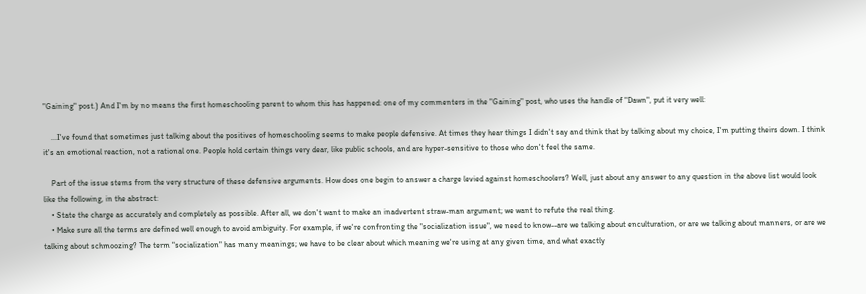"Gaining" post.) And I'm by no means the first homeschooling parent to whom this has happened: one of my commenters in the "Gaining" post, who uses the handle of "Dawn", put it very well:

    ...I've found that sometimes just talking about the positives of homeschooling seems to make people defensive. At times they hear things I didn't say and think that by talking about my choice, I'm putting theirs down. I think it's an emotional reaction, not a rational one. People hold certain things very dear, like public schools, and are hyper-sensitive to those who don't feel the same.

    Part of the issue stems from the very structure of these defensive arguments. How does one begin to answer a charge levied against homeschoolers? Well, just about any answer to any question in the above list would look like the following, in the abstract:
    • State the charge as accurately and completely as possible. After all, we don't want to make an inadvertent straw-man argument; we want to refute the real thing.
    • Make sure all the terms are defined well enough to avoid ambiguity. For example, if we're confronting the "socialization issue", we need to know--are we talking about enculturation, or are we talking about manners, or are we talking about schmoozing? The term "socialization" has many meanings; we have to be clear about which meaning we're using at any given time, and what exactly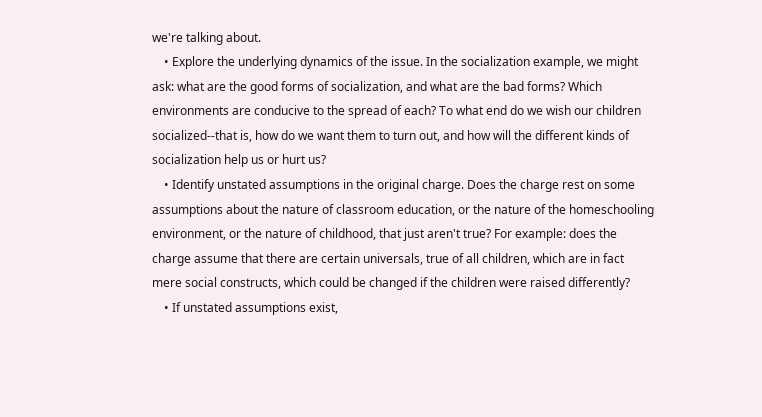we're talking about.
    • Explore the underlying dynamics of the issue. In the socialization example, we might ask: what are the good forms of socialization, and what are the bad forms? Which environments are conducive to the spread of each? To what end do we wish our children socialized--that is, how do we want them to turn out, and how will the different kinds of socialization help us or hurt us?
    • Identify unstated assumptions in the original charge. Does the charge rest on some assumptions about the nature of classroom education, or the nature of the homeschooling environment, or the nature of childhood, that just aren't true? For example: does the charge assume that there are certain universals, true of all children, which are in fact mere social constructs, which could be changed if the children were raised differently?
    • If unstated assumptions exist,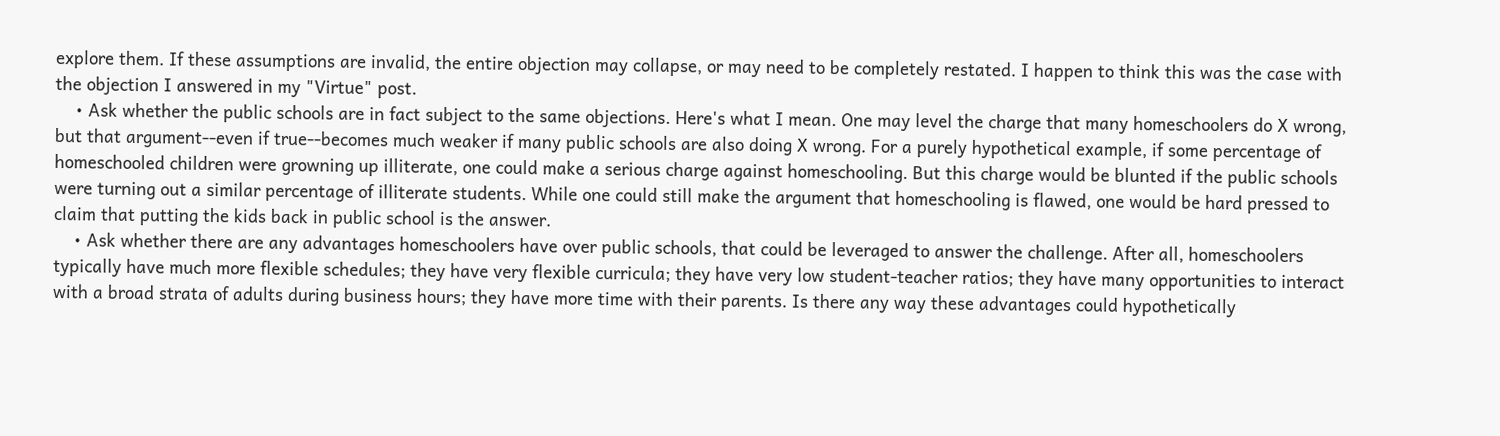explore them. If these assumptions are invalid, the entire objection may collapse, or may need to be completely restated. I happen to think this was the case with the objection I answered in my "Virtue" post.
    • Ask whether the public schools are in fact subject to the same objections. Here's what I mean. One may level the charge that many homeschoolers do X wrong, but that argument--even if true--becomes much weaker if many public schools are also doing X wrong. For a purely hypothetical example, if some percentage of homeschooled children were growning up illiterate, one could make a serious charge against homeschooling. But this charge would be blunted if the public schools were turning out a similar percentage of illiterate students. While one could still make the argument that homeschooling is flawed, one would be hard pressed to claim that putting the kids back in public school is the answer.
    • Ask whether there are any advantages homeschoolers have over public schools, that could be leveraged to answer the challenge. After all, homeschoolers typically have much more flexible schedules; they have very flexible curricula; they have very low student-teacher ratios; they have many opportunities to interact with a broad strata of adults during business hours; they have more time with their parents. Is there any way these advantages could hypothetically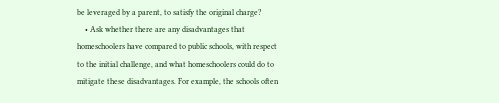be leveraged by a parent, to satisfy the original charge?
    • Ask whether there are any disadvantages that homeschoolers have compared to public schools, with respect to the initial challenge, and what homeschoolers could do to mitigate these disadvantages. For example, the schools often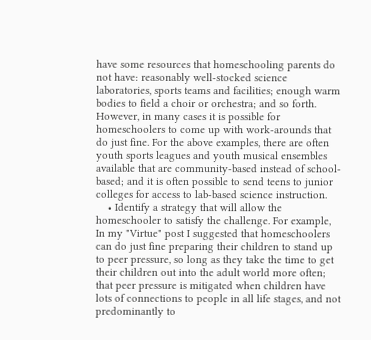have some resources that homeschooling parents do not have: reasonably well-stocked science laboratories, sports teams and facilities; enough warm bodies to field a choir or orchestra; and so forth. However, in many cases it is possible for homeschoolers to come up with work-arounds that do just fine. For the above examples, there are often youth sports leagues and youth musical ensembles available that are community-based instead of school-based; and it is often possible to send teens to junior colleges for access to lab-based science instruction.
    • Identify a strategy that will allow the homeschooler to satisfy the challenge. For example, In my "Virtue" post I suggested that homeschoolers can do just fine preparing their children to stand up to peer pressure, so long as they take the time to get their children out into the adult world more often; that peer pressure is mitigated when children have lots of connections to people in all life stages, and not predominantly to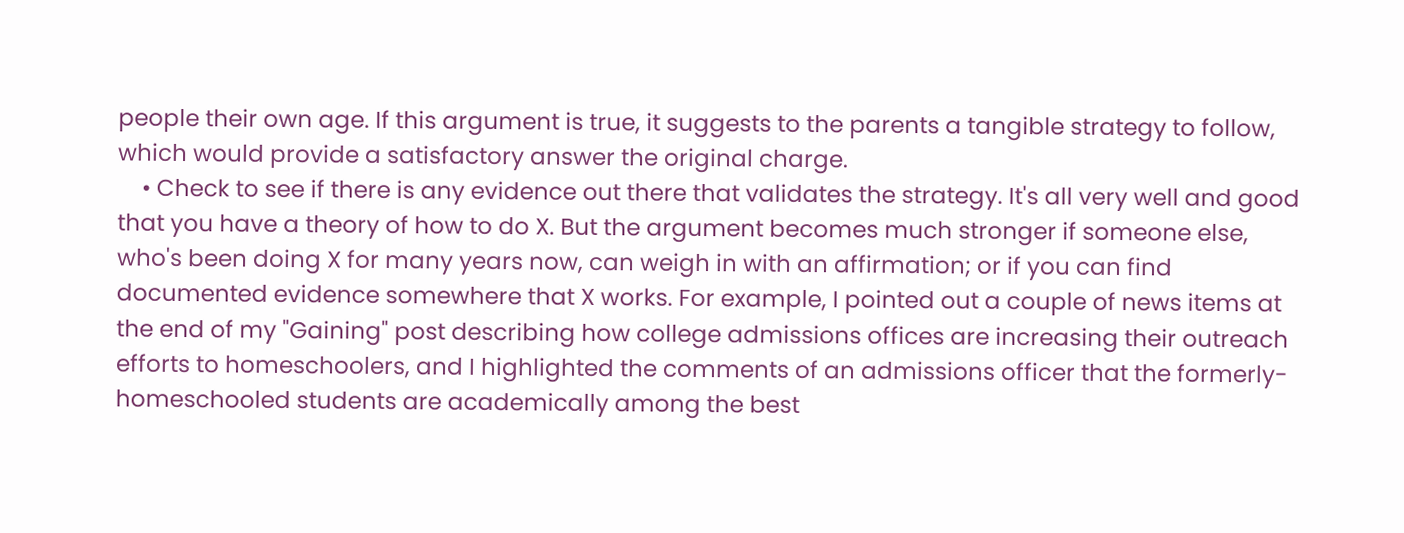people their own age. If this argument is true, it suggests to the parents a tangible strategy to follow, which would provide a satisfactory answer the original charge.
    • Check to see if there is any evidence out there that validates the strategy. It's all very well and good that you have a theory of how to do X. But the argument becomes much stronger if someone else, who's been doing X for many years now, can weigh in with an affirmation; or if you can find documented evidence somewhere that X works. For example, I pointed out a couple of news items at the end of my "Gaining" post describing how college admissions offices are increasing their outreach efforts to homeschoolers, and I highlighted the comments of an admissions officer that the formerly-homeschooled students are academically among the best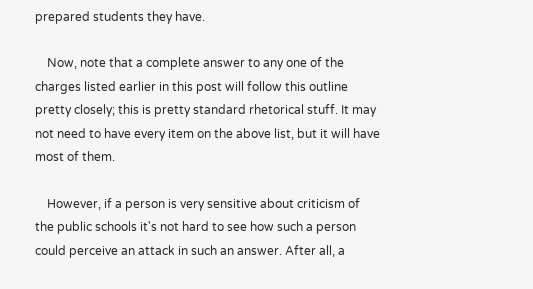prepared students they have.

    Now, note that a complete answer to any one of the charges listed earlier in this post will follow this outline pretty closely; this is pretty standard rhetorical stuff. It may not need to have every item on the above list, but it will have most of them.

    However, if a person is very sensitive about criticism of the public schools it's not hard to see how such a person could perceive an attack in such an answer. After all, a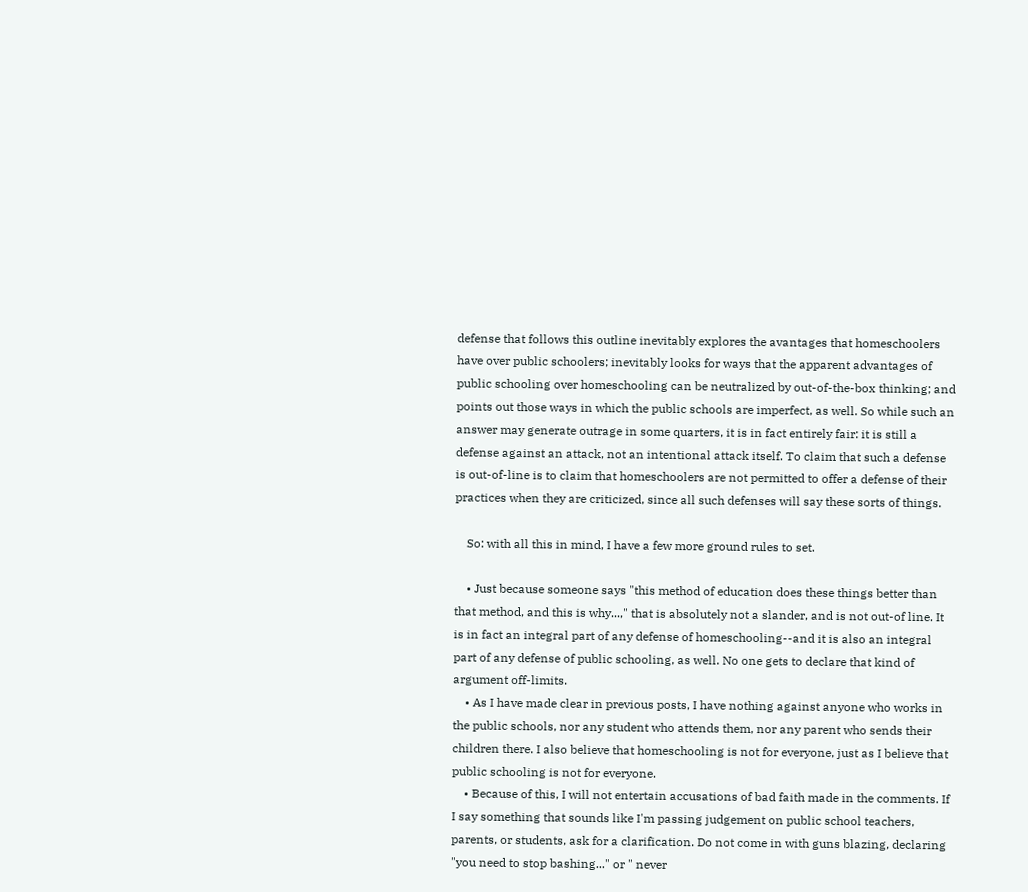defense that follows this outline inevitably explores the avantages that homeschoolers have over public schoolers; inevitably looks for ways that the apparent advantages of public schooling over homeschooling can be neutralized by out-of-the-box thinking; and points out those ways in which the public schools are imperfect, as well. So while such an answer may generate outrage in some quarters, it is in fact entirely fair: it is still a defense against an attack, not an intentional attack itself. To claim that such a defense is out-of-line is to claim that homeschoolers are not permitted to offer a defense of their practices when they are criticized, since all such defenses will say these sorts of things.

    So: with all this in mind, I have a few more ground rules to set.

    • Just because someone says "this method of education does these things better than that method, and this is why...," that is absolutely not a slander, and is not out-of line. It is in fact an integral part of any defense of homeschooling--and it is also an integral part of any defense of public schooling, as well. No one gets to declare that kind of argument off-limits.
    • As I have made clear in previous posts, I have nothing against anyone who works in the public schools, nor any student who attends them, nor any parent who sends their children there. I also believe that homeschooling is not for everyone, just as I believe that public schooling is not for everyone.
    • Because of this, I will not entertain accusations of bad faith made in the comments. If I say something that sounds like I'm passing judgement on public school teachers, parents, or students, ask for a clarification. Do not come in with guns blazing, declaring "you need to stop bashing..." or " never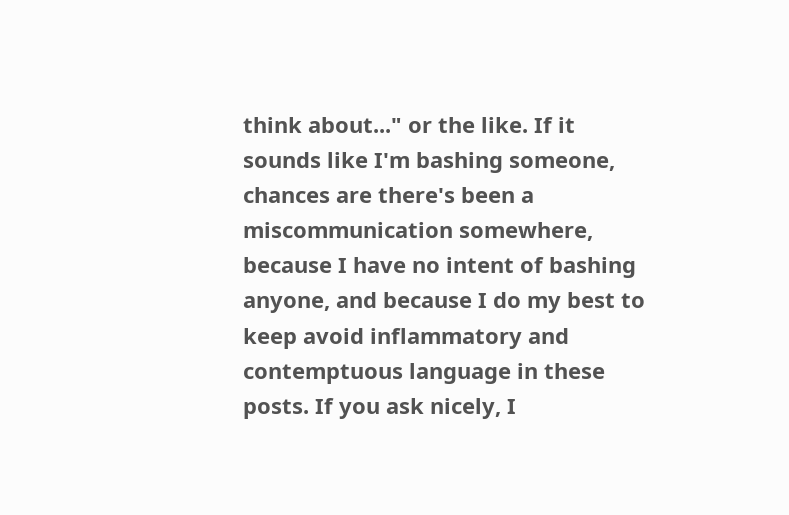think about..." or the like. If it sounds like I'm bashing someone, chances are there's been a miscommunication somewhere, because I have no intent of bashing anyone, and because I do my best to keep avoid inflammatory and contemptuous language in these posts. If you ask nicely, I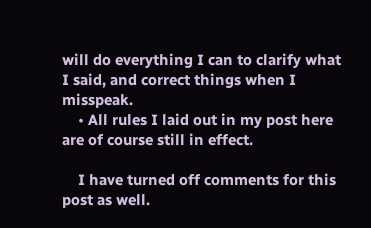will do everything I can to clarify what I said, and correct things when I misspeak.
    • All rules I laid out in my post here are of course still in effect.

    I have turned off comments for this post as well.